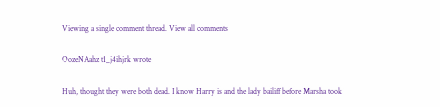Viewing a single comment thread. View all comments

OozeNAahz t1_j4ihjrk wrote

Huh, thought they were both dead. I know Harry is and the lady bailiff before Marsha took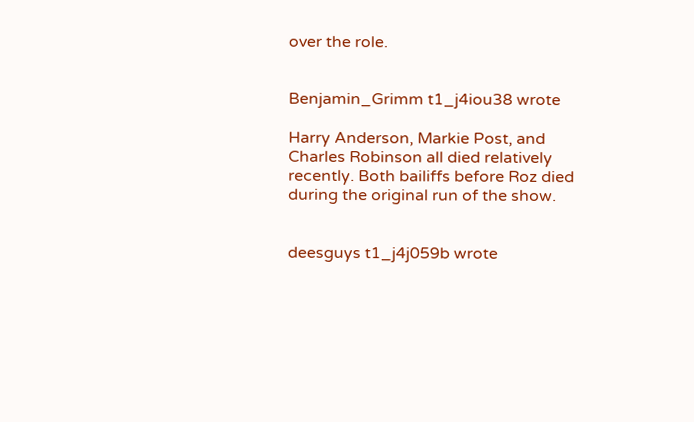over the role.


Benjamin_Grimm t1_j4iou38 wrote

Harry Anderson, Markie Post, and Charles Robinson all died relatively recently. Both bailiffs before Roz died during the original run of the show.


deesguys t1_j4j059b wrote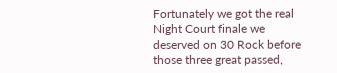Fortunately we got the real Night Court finale we deserved on 30 Rock before those three great passed,